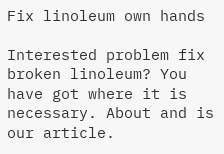Fix linoleum own hands

Interested problem fix broken linoleum? You have got where it is necessary. About and is our article.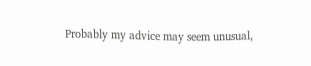Probably my advice may seem unusual,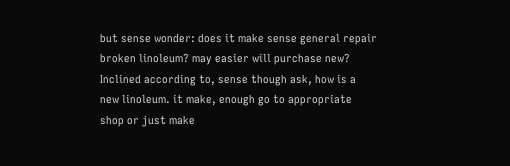but sense wonder: does it make sense general repair broken linoleum? may easier will purchase new? Inclined according to, sense though ask, how is a new linoleum. it make, enough go to appropriate shop or just make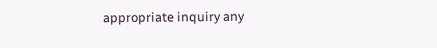appropriate inquiry any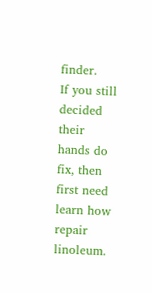finder.
If you still decided their hands do fix, then first need learn how repair linoleum.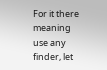For it there meaning use any finder, let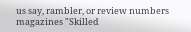us say, rambler, or review numbers magazines "Skilled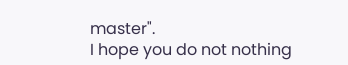master".
I hope you do not nothing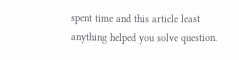spent time and this article least anything helped you solve question.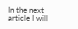In the next article I will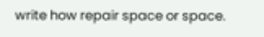write how repair space or space.